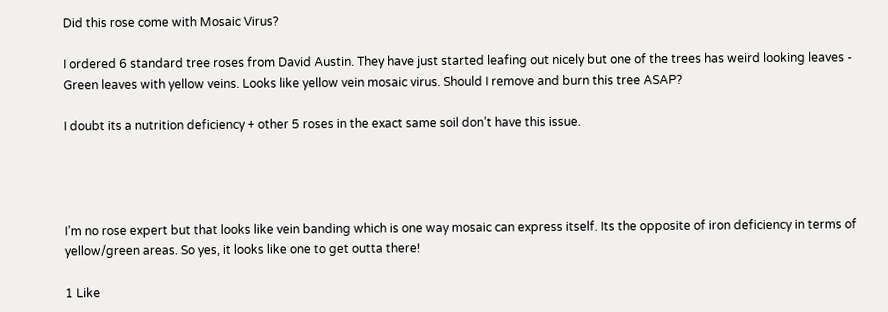Did this rose come with Mosaic Virus?

I ordered 6 standard tree roses from David Austin. They have just started leafing out nicely but one of the trees has weird looking leaves - Green leaves with yellow veins. Looks like yellow vein mosaic virus. Should I remove and burn this tree ASAP?

I doubt its a nutrition deficiency + other 5 roses in the exact same soil don’t have this issue.




I’m no rose expert but that looks like vein banding which is one way mosaic can express itself. Its the opposite of iron deficiency in terms of yellow/green areas. So yes, it looks like one to get outta there!

1 Like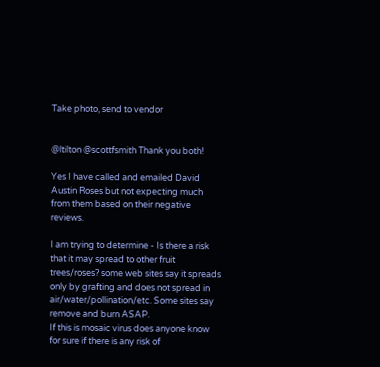Take photo, send to vendor


@ltilton @scottfsmith Thank you both!

Yes I have called and emailed David Austin Roses but not expecting much from them based on their negative reviews.

I am trying to determine - Is there a risk that it may spread to other fruit trees/roses? some web sites say it spreads only by grafting and does not spread in air/water/pollination/etc. Some sites say remove and burn ASAP.
If this is mosaic virus does anyone know for sure if there is any risk of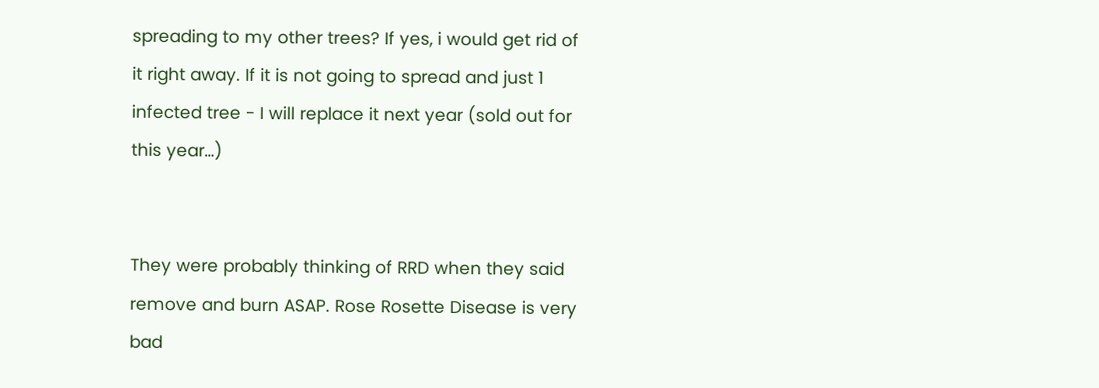spreading to my other trees? If yes, i would get rid of it right away. If it is not going to spread and just 1 infected tree - I will replace it next year (sold out for this year…)


They were probably thinking of RRD when they said remove and burn ASAP. Rose Rosette Disease is very bad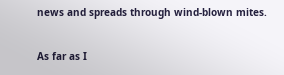news and spreads through wind-blown mites.

As far as I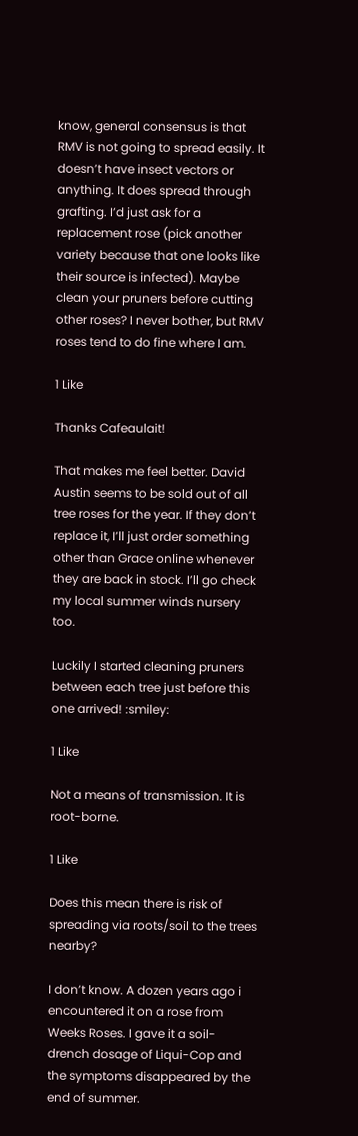know, general consensus is that RMV is not going to spread easily. It doesn’t have insect vectors or anything. It does spread through grafting. I’d just ask for a replacement rose (pick another variety because that one looks like their source is infected). Maybe clean your pruners before cutting other roses? I never bother, but RMV roses tend to do fine where I am.

1 Like

Thanks Cafeaulait!

That makes me feel better. David Austin seems to be sold out of all tree roses for the year. If they don’t replace it, I’ll just order something other than Grace online whenever they are back in stock. I’ll go check my local summer winds nursery too.

Luckily I started cleaning pruners between each tree just before this one arrived! :smiley:

1 Like

Not a means of transmission. It is root-borne.

1 Like

Does this mean there is risk of spreading via roots/soil to the trees nearby?

I don’t know. A dozen years ago i encountered it on a rose from Weeks Roses. I gave it a soil-drench dosage of Liqui-Cop and the symptoms disappeared by the end of summer.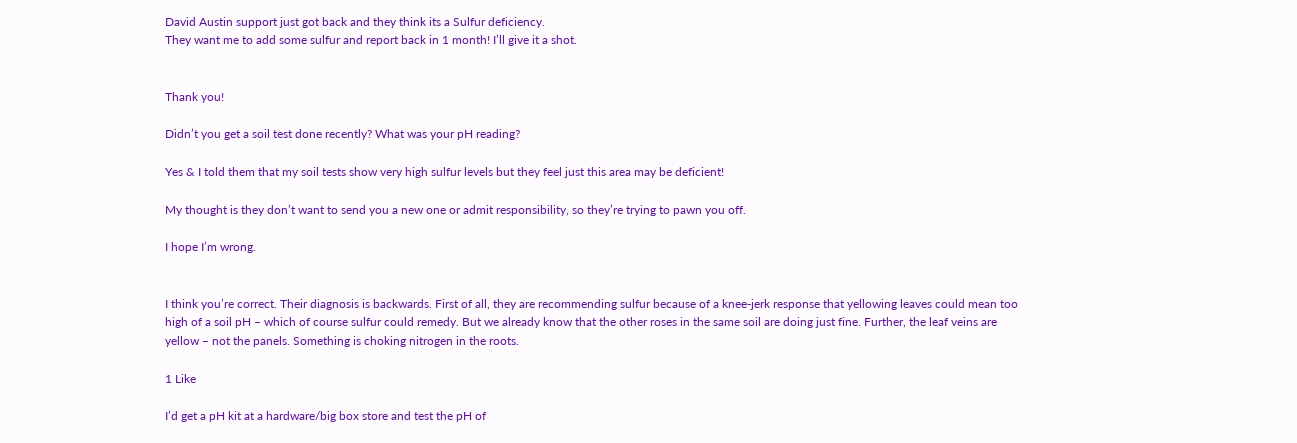David Austin support just got back and they think its a Sulfur deficiency.
They want me to add some sulfur and report back in 1 month! I’ll give it a shot.


Thank you!

Didn’t you get a soil test done recently? What was your pH reading?

Yes & I told them that my soil tests show very high sulfur levels but they feel just this area may be deficient!

My thought is they don’t want to send you a new one or admit responsibility, so they’re trying to pawn you off.

I hope I’m wrong.


I think you’re correct. Their diagnosis is backwards. First of all, they are recommending sulfur because of a knee-jerk response that yellowing leaves could mean too high of a soil pH – which of course sulfur could remedy. But we already know that the other roses in the same soil are doing just fine. Further, the leaf veins are yellow – not the panels. Something is choking nitrogen in the roots.

1 Like

I’d get a pH kit at a hardware/big box store and test the pH of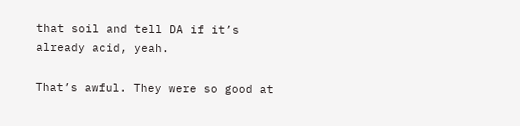that soil and tell DA if it’s already acid, yeah.

That’s awful. They were so good at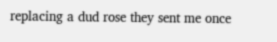replacing a dud rose they sent me once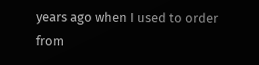years ago when I used to order from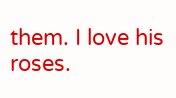them. I love his roses.